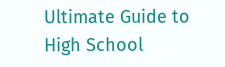Ultimate Guide to High School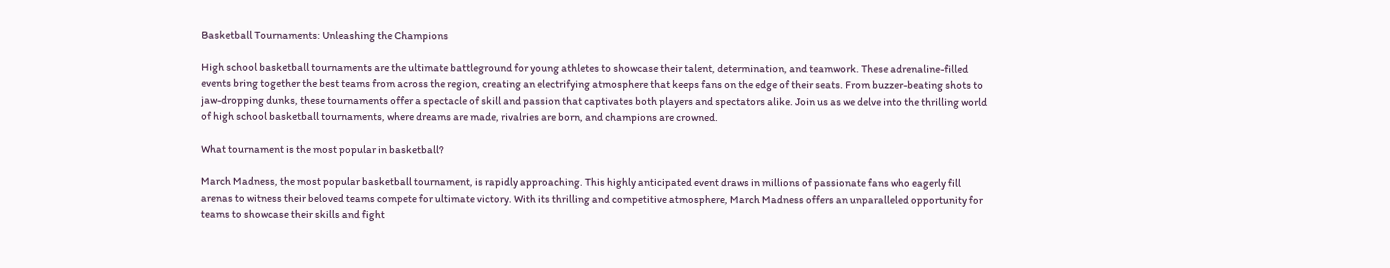Basketball Tournaments: Unleashing the Champions

High school basketball tournaments are the ultimate battleground for young athletes to showcase their talent, determination, and teamwork. These adrenaline-filled events bring together the best teams from across the region, creating an electrifying atmosphere that keeps fans on the edge of their seats. From buzzer-beating shots to jaw-dropping dunks, these tournaments offer a spectacle of skill and passion that captivates both players and spectators alike. Join us as we delve into the thrilling world of high school basketball tournaments, where dreams are made, rivalries are born, and champions are crowned.

What tournament is the most popular in basketball?

March Madness, the most popular basketball tournament, is rapidly approaching. This highly anticipated event draws in millions of passionate fans who eagerly fill arenas to witness their beloved teams compete for ultimate victory. With its thrilling and competitive atmosphere, March Madness offers an unparalleled opportunity for teams to showcase their skills and fight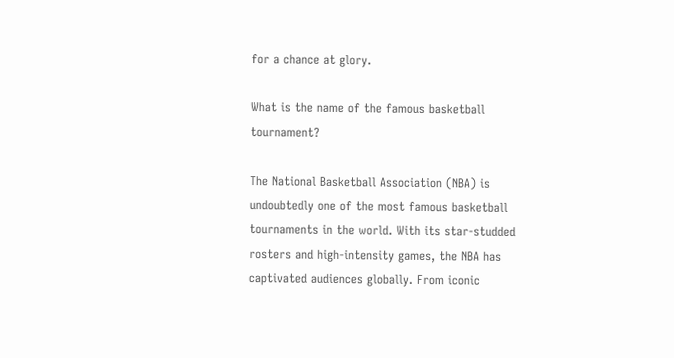for a chance at glory.

What is the name of the famous basketball tournament?

The National Basketball Association (NBA) is undoubtedly one of the most famous basketball tournaments in the world. With its star-studded rosters and high-intensity games, the NBA has captivated audiences globally. From iconic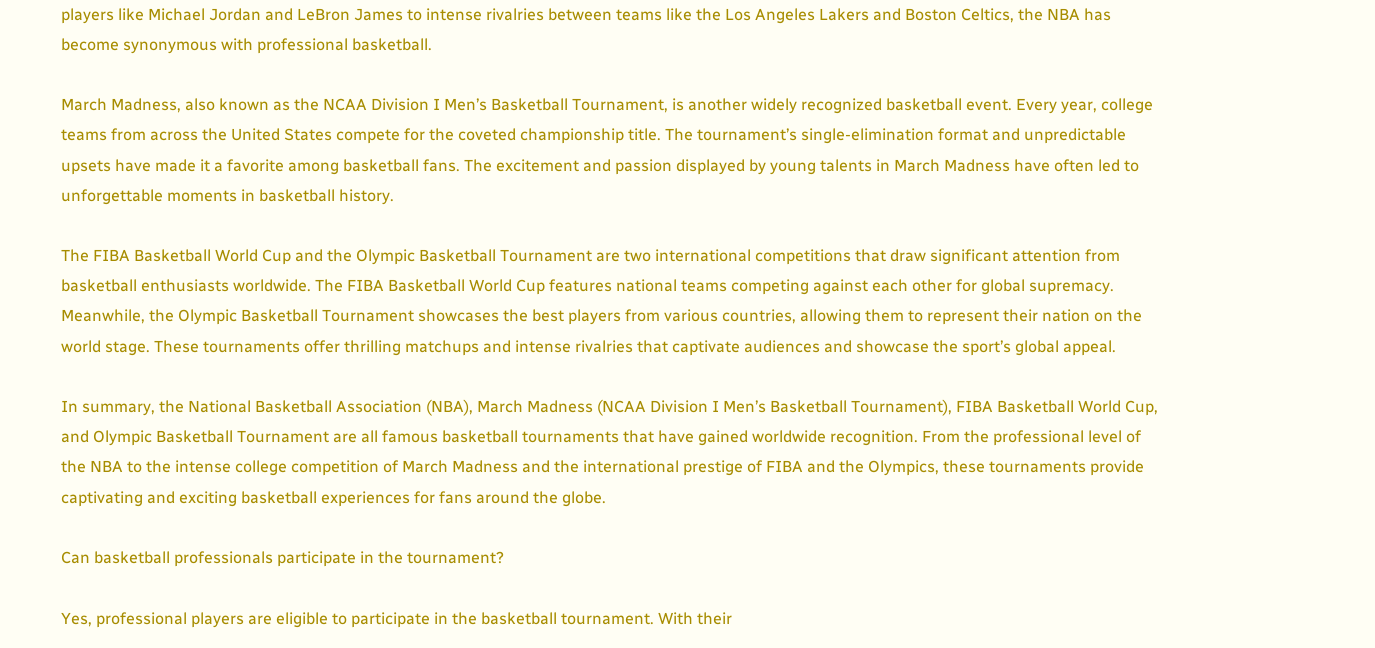players like Michael Jordan and LeBron James to intense rivalries between teams like the Los Angeles Lakers and Boston Celtics, the NBA has become synonymous with professional basketball.

March Madness, also known as the NCAA Division I Men’s Basketball Tournament, is another widely recognized basketball event. Every year, college teams from across the United States compete for the coveted championship title. The tournament’s single-elimination format and unpredictable upsets have made it a favorite among basketball fans. The excitement and passion displayed by young talents in March Madness have often led to unforgettable moments in basketball history.

The FIBA Basketball World Cup and the Olympic Basketball Tournament are two international competitions that draw significant attention from basketball enthusiasts worldwide. The FIBA Basketball World Cup features national teams competing against each other for global supremacy. Meanwhile, the Olympic Basketball Tournament showcases the best players from various countries, allowing them to represent their nation on the world stage. These tournaments offer thrilling matchups and intense rivalries that captivate audiences and showcase the sport’s global appeal.

In summary, the National Basketball Association (NBA), March Madness (NCAA Division I Men’s Basketball Tournament), FIBA Basketball World Cup, and Olympic Basketball Tournament are all famous basketball tournaments that have gained worldwide recognition. From the professional level of the NBA to the intense college competition of March Madness and the international prestige of FIBA and the Olympics, these tournaments provide captivating and exciting basketball experiences for fans around the globe.

Can basketball professionals participate in the tournament?

Yes, professional players are eligible to participate in the basketball tournament. With their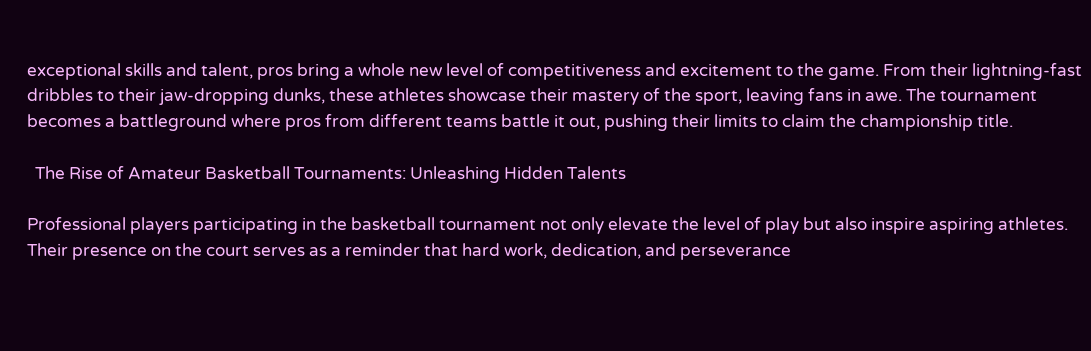exceptional skills and talent, pros bring a whole new level of competitiveness and excitement to the game. From their lightning-fast dribbles to their jaw-dropping dunks, these athletes showcase their mastery of the sport, leaving fans in awe. The tournament becomes a battleground where pros from different teams battle it out, pushing their limits to claim the championship title.

  The Rise of Amateur Basketball Tournaments: Unleashing Hidden Talents

Professional players participating in the basketball tournament not only elevate the level of play but also inspire aspiring athletes. Their presence on the court serves as a reminder that hard work, dedication, and perseverance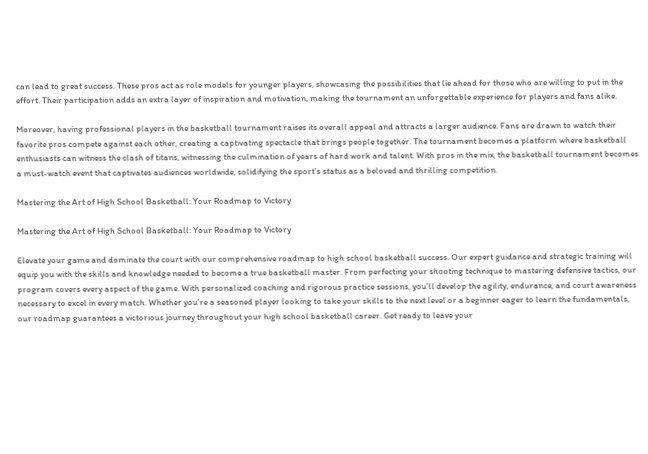can lead to great success. These pros act as role models for younger players, showcasing the possibilities that lie ahead for those who are willing to put in the effort. Their participation adds an extra layer of inspiration and motivation, making the tournament an unforgettable experience for players and fans alike.

Moreover, having professional players in the basketball tournament raises its overall appeal and attracts a larger audience. Fans are drawn to watch their favorite pros compete against each other, creating a captivating spectacle that brings people together. The tournament becomes a platform where basketball enthusiasts can witness the clash of titans, witnessing the culmination of years of hard work and talent. With pros in the mix, the basketball tournament becomes a must-watch event that captivates audiences worldwide, solidifying the sport’s status as a beloved and thrilling competition.

Mastering the Art of High School Basketball: Your Roadmap to Victory

Mastering the Art of High School Basketball: Your Roadmap to Victory

Elevate your game and dominate the court with our comprehensive roadmap to high school basketball success. Our expert guidance and strategic training will equip you with the skills and knowledge needed to become a true basketball master. From perfecting your shooting technique to mastering defensive tactics, our program covers every aspect of the game. With personalized coaching and rigorous practice sessions, you’ll develop the agility, endurance, and court awareness necessary to excel in every match. Whether you’re a seasoned player looking to take your skills to the next level or a beginner eager to learn the fundamentals, our roadmap guarantees a victorious journey throughout your high school basketball career. Get ready to leave your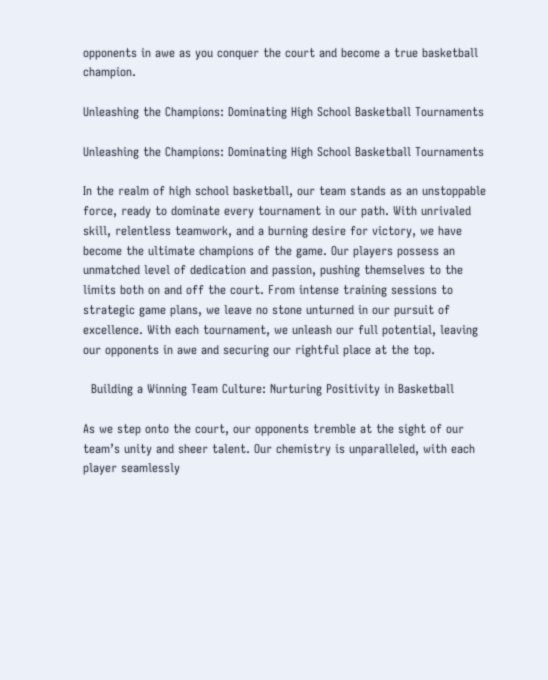opponents in awe as you conquer the court and become a true basketball champion.

Unleashing the Champions: Dominating High School Basketball Tournaments

Unleashing the Champions: Dominating High School Basketball Tournaments

In the realm of high school basketball, our team stands as an unstoppable force, ready to dominate every tournament in our path. With unrivaled skill, relentless teamwork, and a burning desire for victory, we have become the ultimate champions of the game. Our players possess an unmatched level of dedication and passion, pushing themselves to the limits both on and off the court. From intense training sessions to strategic game plans, we leave no stone unturned in our pursuit of excellence. With each tournament, we unleash our full potential, leaving our opponents in awe and securing our rightful place at the top.

  Building a Winning Team Culture: Nurturing Positivity in Basketball

As we step onto the court, our opponents tremble at the sight of our team’s unity and sheer talent. Our chemistry is unparalleled, with each player seamlessly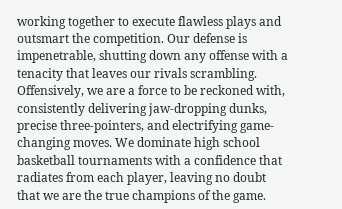working together to execute flawless plays and outsmart the competition. Our defense is impenetrable, shutting down any offense with a tenacity that leaves our rivals scrambling. Offensively, we are a force to be reckoned with, consistently delivering jaw-dropping dunks, precise three-pointers, and electrifying game-changing moves. We dominate high school basketball tournaments with a confidence that radiates from each player, leaving no doubt that we are the true champions of the game.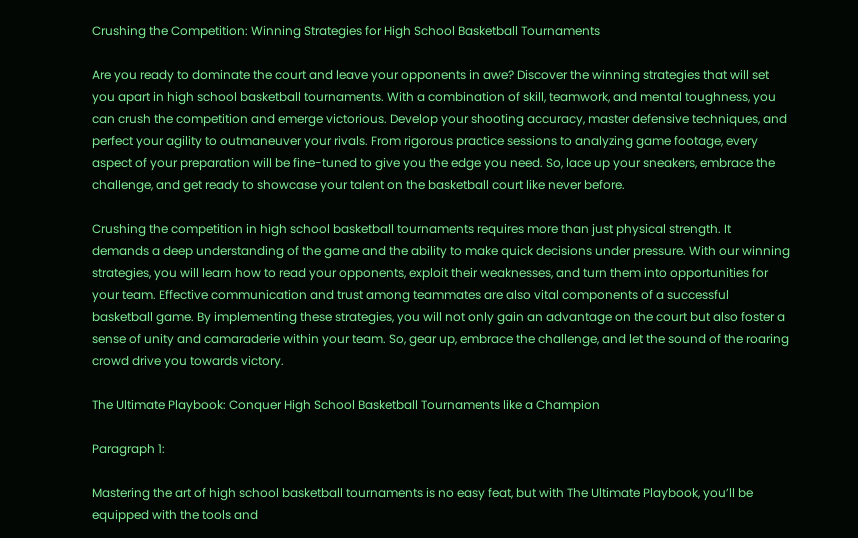Crushing the Competition: Winning Strategies for High School Basketball Tournaments

Are you ready to dominate the court and leave your opponents in awe? Discover the winning strategies that will set you apart in high school basketball tournaments. With a combination of skill, teamwork, and mental toughness, you can crush the competition and emerge victorious. Develop your shooting accuracy, master defensive techniques, and perfect your agility to outmaneuver your rivals. From rigorous practice sessions to analyzing game footage, every aspect of your preparation will be fine-tuned to give you the edge you need. So, lace up your sneakers, embrace the challenge, and get ready to showcase your talent on the basketball court like never before.

Crushing the competition in high school basketball tournaments requires more than just physical strength. It demands a deep understanding of the game and the ability to make quick decisions under pressure. With our winning strategies, you will learn how to read your opponents, exploit their weaknesses, and turn them into opportunities for your team. Effective communication and trust among teammates are also vital components of a successful basketball game. By implementing these strategies, you will not only gain an advantage on the court but also foster a sense of unity and camaraderie within your team. So, gear up, embrace the challenge, and let the sound of the roaring crowd drive you towards victory.

The Ultimate Playbook: Conquer High School Basketball Tournaments like a Champion

Paragraph 1:

Mastering the art of high school basketball tournaments is no easy feat, but with The Ultimate Playbook, you’ll be equipped with the tools and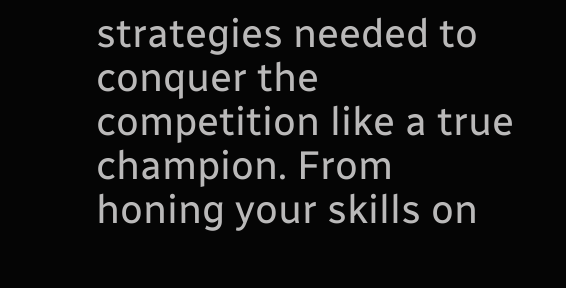strategies needed to conquer the competition like a true champion. From honing your skills on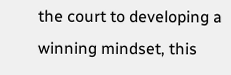the court to developing a winning mindset, this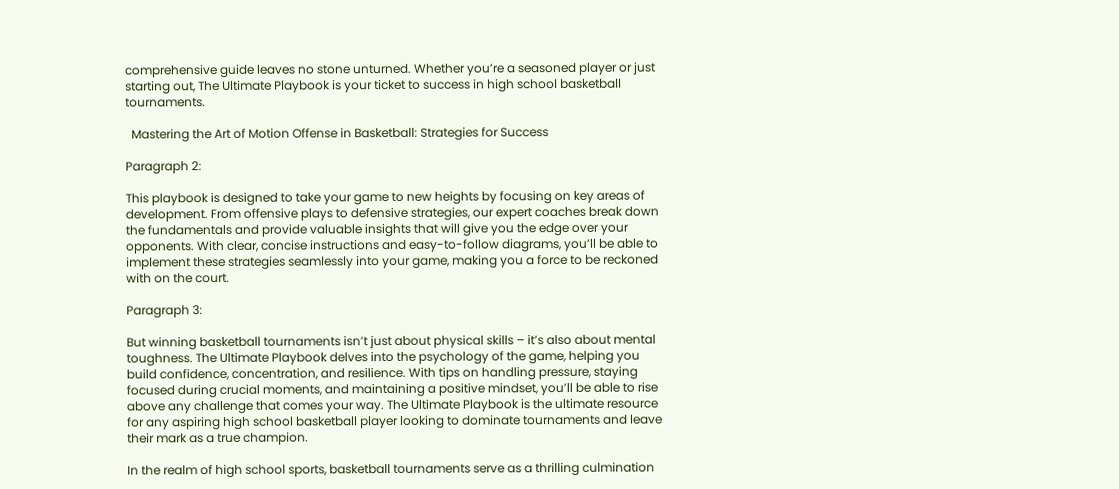comprehensive guide leaves no stone unturned. Whether you’re a seasoned player or just starting out, The Ultimate Playbook is your ticket to success in high school basketball tournaments.

  Mastering the Art of Motion Offense in Basketball: Strategies for Success

Paragraph 2:

This playbook is designed to take your game to new heights by focusing on key areas of development. From offensive plays to defensive strategies, our expert coaches break down the fundamentals and provide valuable insights that will give you the edge over your opponents. With clear, concise instructions and easy-to-follow diagrams, you’ll be able to implement these strategies seamlessly into your game, making you a force to be reckoned with on the court.

Paragraph 3:

But winning basketball tournaments isn’t just about physical skills – it’s also about mental toughness. The Ultimate Playbook delves into the psychology of the game, helping you build confidence, concentration, and resilience. With tips on handling pressure, staying focused during crucial moments, and maintaining a positive mindset, you’ll be able to rise above any challenge that comes your way. The Ultimate Playbook is the ultimate resource for any aspiring high school basketball player looking to dominate tournaments and leave their mark as a true champion.

In the realm of high school sports, basketball tournaments serve as a thrilling culmination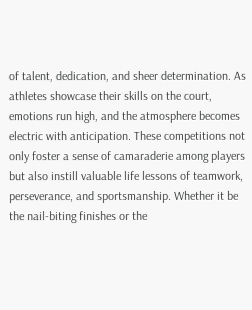of talent, dedication, and sheer determination. As athletes showcase their skills on the court, emotions run high, and the atmosphere becomes electric with anticipation. These competitions not only foster a sense of camaraderie among players but also instill valuable life lessons of teamwork, perseverance, and sportsmanship. Whether it be the nail-biting finishes or the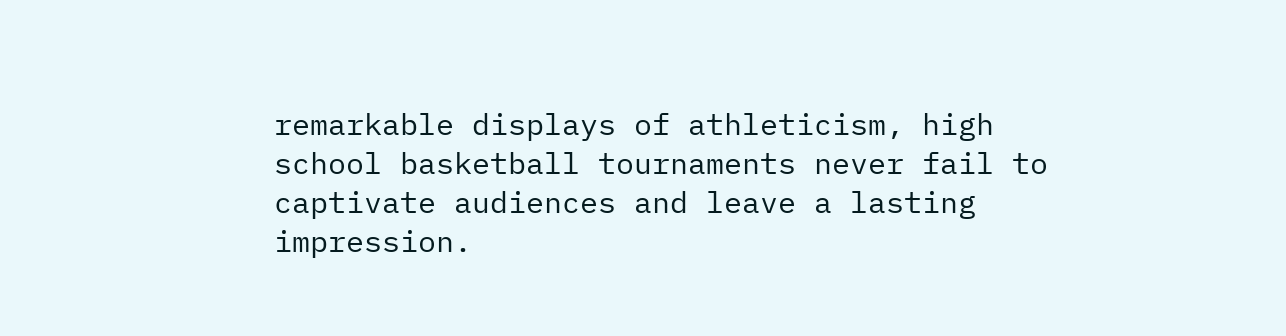remarkable displays of athleticism, high school basketball tournaments never fail to captivate audiences and leave a lasting impression.